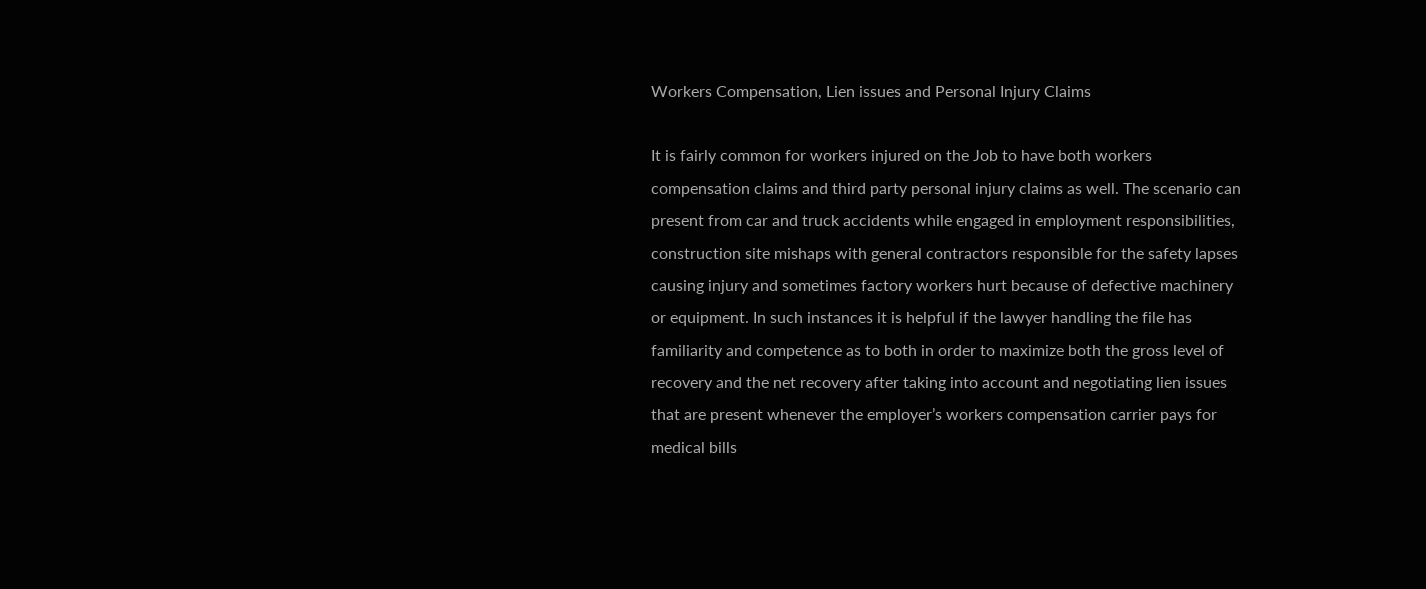Workers Compensation, Lien issues and Personal Injury Claims

It is fairly common for workers injured on the Job to have both workers compensation claims and third party personal injury claims as well. The scenario can present from car and truck accidents while engaged in employment responsibilities, construction site mishaps with general contractors responsible for the safety lapses causing injury and sometimes factory workers hurt because of defective machinery or equipment. In such instances it is helpful if the lawyer handling the file has familiarity and competence as to both in order to maximize both the gross level of recovery and the net recovery after taking into account and negotiating lien issues that are present whenever the employer’s workers compensation carrier pays for medical bills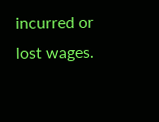incurred or lost wages.